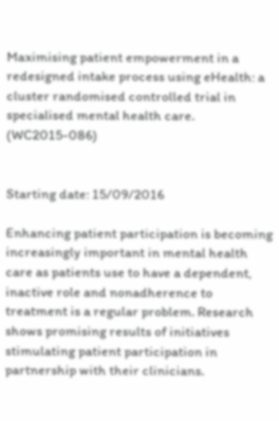Maximising patient empowerment in a redesigned intake process using eHealth: a cluster randomised controlled trial in specialised mental health care. (WC2015-086)


Starting date: 15/09/2016

Enhancing patient participation is becoming increasingly important in mental health care as patients use to have a dependent, inactive role and nonadherence to treatment is a regular problem. Research shows promising results of initiatives stimulating patient participation in partnership with their clinicians.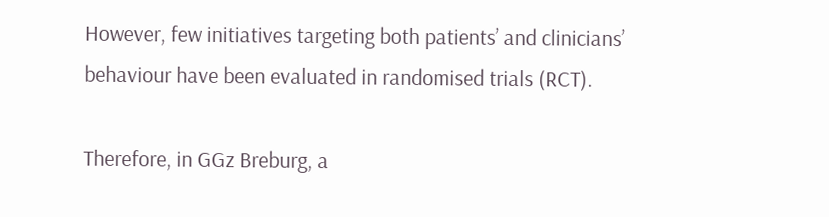However, few initiatives targeting both patients’ and clinicians’ behaviour have been evaluated in randomised trials (RCT).

Therefore, in GGz Breburg, a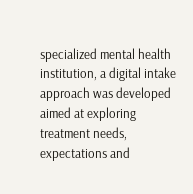specialized mental health institution, a digital intake approach was developed aimed at exploring treatment needs, expectations and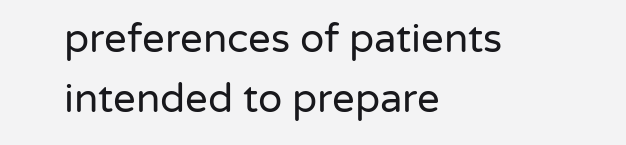preferences of patients intended to prepare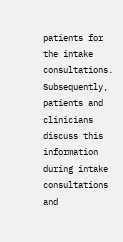patients for the intake consultations. Subsequently, patients and clinicians discuss this information during intake consultations and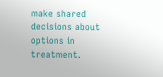make shared decisions about options in treatment.